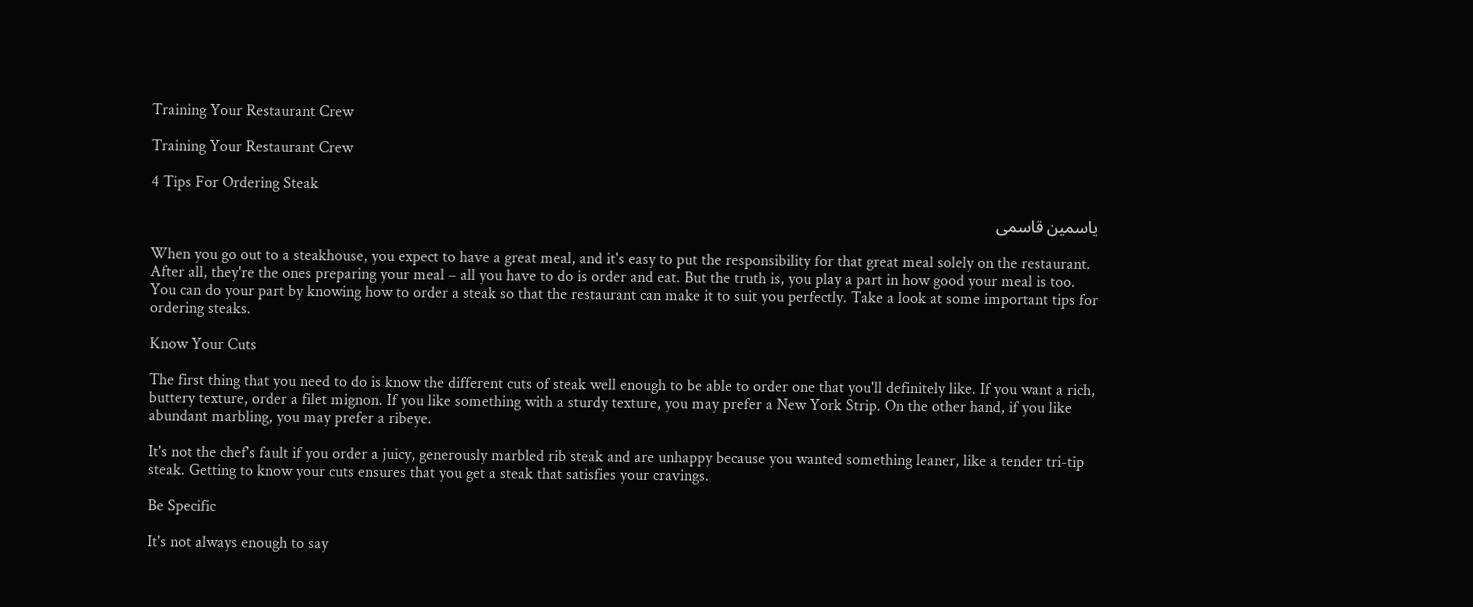Training Your Restaurant Crew

Training Your Restaurant Crew

4 Tips For Ordering Steak

یاسمین قاسمی

When you go out to a steakhouse, you expect to have a great meal, and it's easy to put the responsibility for that great meal solely on the restaurant. After all, they're the ones preparing your meal – all you have to do is order and eat. But the truth is, you play a part in how good your meal is too. You can do your part by knowing how to order a steak so that the restaurant can make it to suit you perfectly. Take a look at some important tips for ordering steaks.

Know Your Cuts

The first thing that you need to do is know the different cuts of steak well enough to be able to order one that you'll definitely like. If you want a rich, buttery texture, order a filet mignon. If you like something with a sturdy texture, you may prefer a New York Strip. On the other hand, if you like abundant marbling, you may prefer a ribeye.

It's not the chef's fault if you order a juicy, generously marbled rib steak and are unhappy because you wanted something leaner, like a tender tri-tip steak. Getting to know your cuts ensures that you get a steak that satisfies your cravings.

Be Specific

It's not always enough to say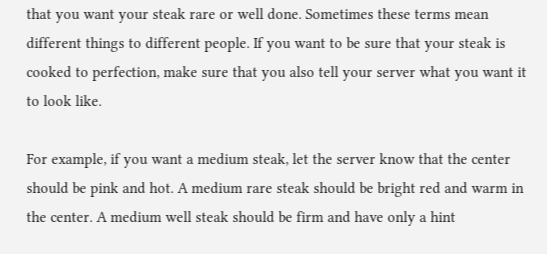that you want your steak rare or well done. Sometimes these terms mean different things to different people. If you want to be sure that your steak is cooked to perfection, make sure that you also tell your server what you want it to look like.

For example, if you want a medium steak, let the server know that the center should be pink and hot. A medium rare steak should be bright red and warm in the center. A medium well steak should be firm and have only a hint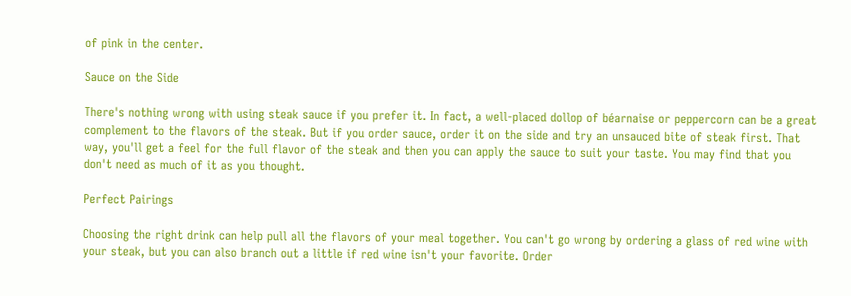of pink in the center.

Sauce on the Side

There's nothing wrong with using steak sauce if you prefer it. In fact, a well-placed dollop of béarnaise or peppercorn can be a great complement to the flavors of the steak. But if you order sauce, order it on the side and try an unsauced bite of steak first. That way, you'll get a feel for the full flavor of the steak and then you can apply the sauce to suit your taste. You may find that you don't need as much of it as you thought.

Perfect Pairings

Choosing the right drink can help pull all the flavors of your meal together. You can't go wrong by ordering a glass of red wine with your steak, but you can also branch out a little if red wine isn't your favorite. Order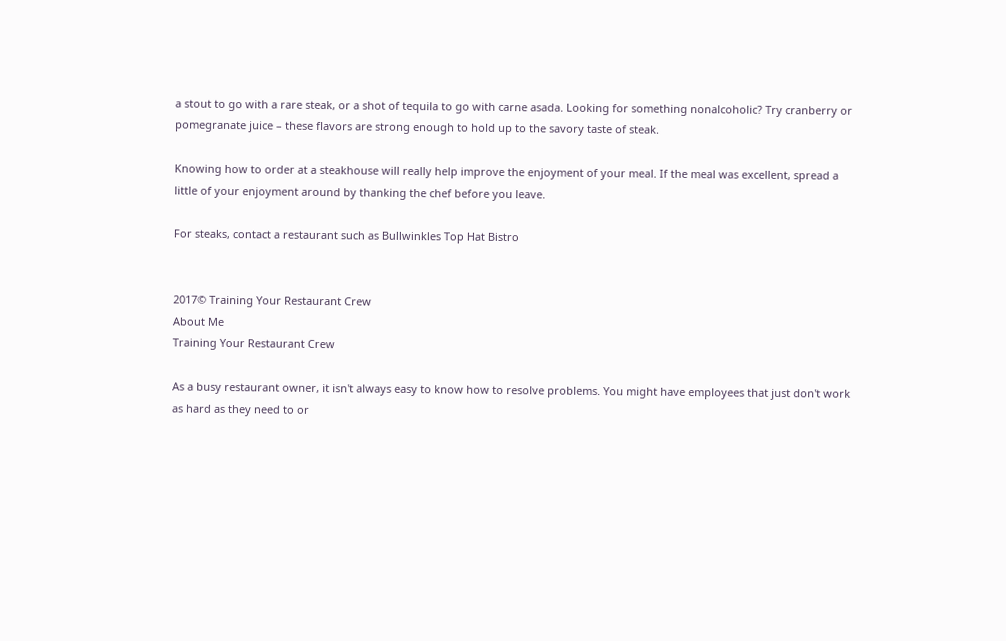a stout to go with a rare steak, or a shot of tequila to go with carne asada. Looking for something nonalcoholic? Try cranberry or pomegranate juice – these flavors are strong enough to hold up to the savory taste of steak.

Knowing how to order at a steakhouse will really help improve the enjoyment of your meal. If the meal was excellent, spread a little of your enjoyment around by thanking the chef before you leave.

For steaks, contact a restaurant such as Bullwinkles Top Hat Bistro


2017© Training Your Restaurant Crew
About Me
Training Your Restaurant Crew

As a busy restaurant owner, it isn't always easy to know how to resolve problems. You might have employees that just don't work as hard as they need to or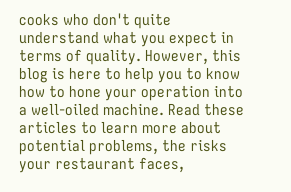cooks who don't quite understand what you expect in terms of quality. However, this blog is here to help you to know how to hone your operation into a well-oiled machine. Read these articles to learn more about potential problems, the risks your restaurant faces,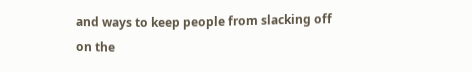and ways to keep people from slacking off on the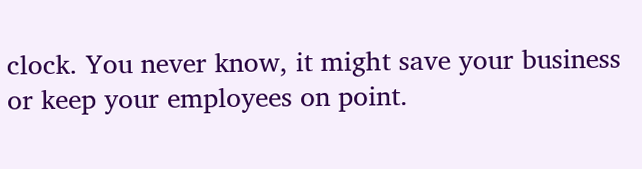clock. You never know, it might save your business or keep your employees on point.